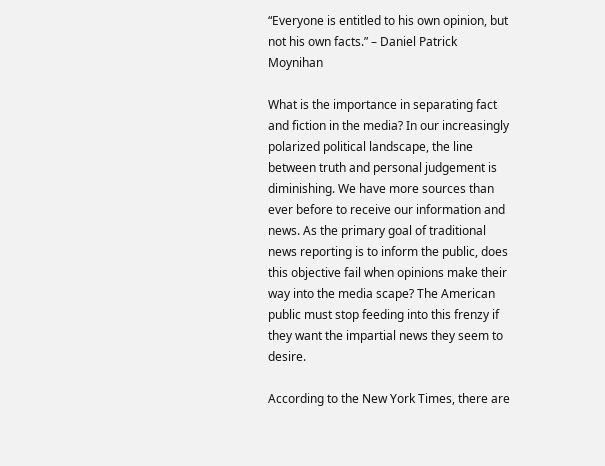“Everyone is entitled to his own opinion, but not his own facts.” – Daniel Patrick Moynihan

What is the importance in separating fact and fiction in the media? In our increasingly polarized political landscape, the line between truth and personal judgement is diminishing. We have more sources than ever before to receive our information and news. As the primary goal of traditional news reporting is to inform the public, does this objective fail when opinions make their way into the media scape? The American public must stop feeding into this frenzy if they want the impartial news they seem to desire.

According to the New York Times, there are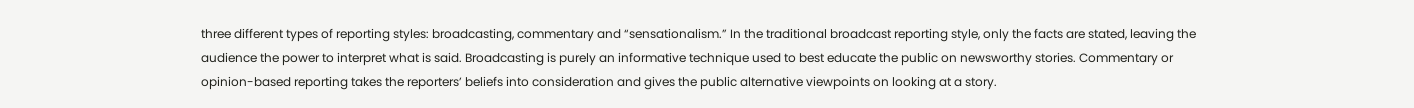three different types of reporting styles: broadcasting, commentary and “sensationalism.” In the traditional broadcast reporting style, only the facts are stated, leaving the audience the power to interpret what is said. Broadcasting is purely an informative technique used to best educate the public on newsworthy stories. Commentary or opinion-based reporting takes the reporters’ beliefs into consideration and gives the public alternative viewpoints on looking at a story.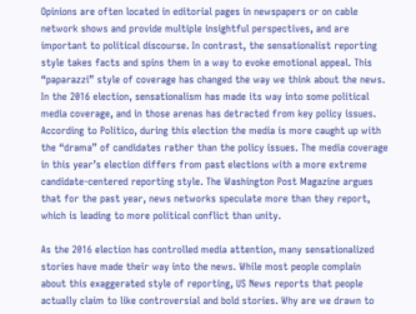Opinions are often located in editorial pages in newspapers or on cable network shows and provide multiple insightful perspectives, and are important to political discourse. In contrast, the sensationalist reporting style takes facts and spins them in a way to evoke emotional appeal. This “paparazzi” style of coverage has changed the way we think about the news. In the 2016 election, sensationalism has made its way into some political media coverage, and in those arenas has detracted from key policy issues. According to Politico, during this election the media is more caught up with the “drama” of candidates rather than the policy issues. The media coverage in this year’s election differs from past elections with a more extreme candidate-centered reporting style. The Washington Post Magazine argues that for the past year, news networks speculate more than they report, which is leading to more political conflict than unity.

As the 2016 election has controlled media attention, many sensationalized stories have made their way into the news. While most people complain about this exaggerated style of reporting, US News reports that people actually claim to like controversial and bold stories. Why are we drawn to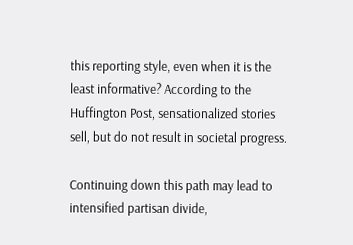this reporting style, even when it is the least informative? According to the Huffington Post, sensationalized stories sell, but do not result in societal progress.

Continuing down this path may lead to intensified partisan divide,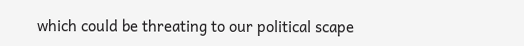which could be threating to our political scape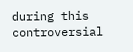during this controversial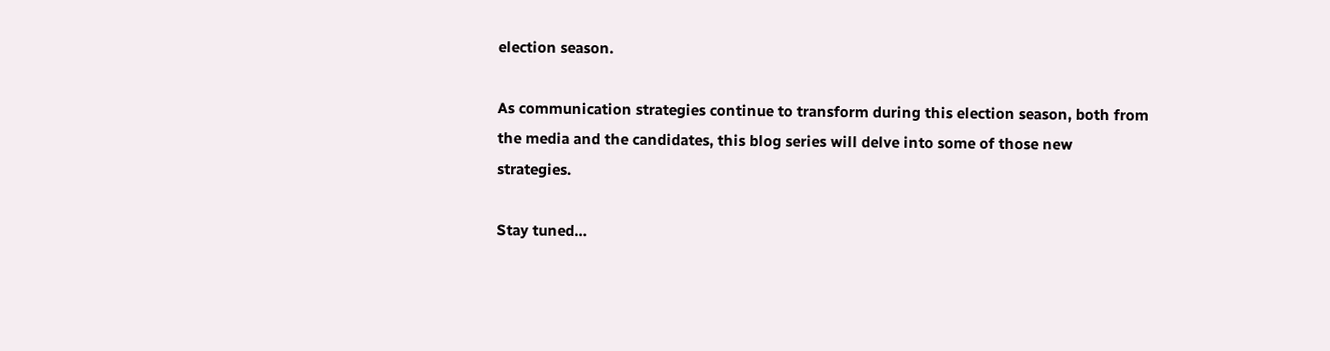election season.

As communication strategies continue to transform during this election season, both from the media and the candidates, this blog series will delve into some of those new strategies.

Stay tuned…